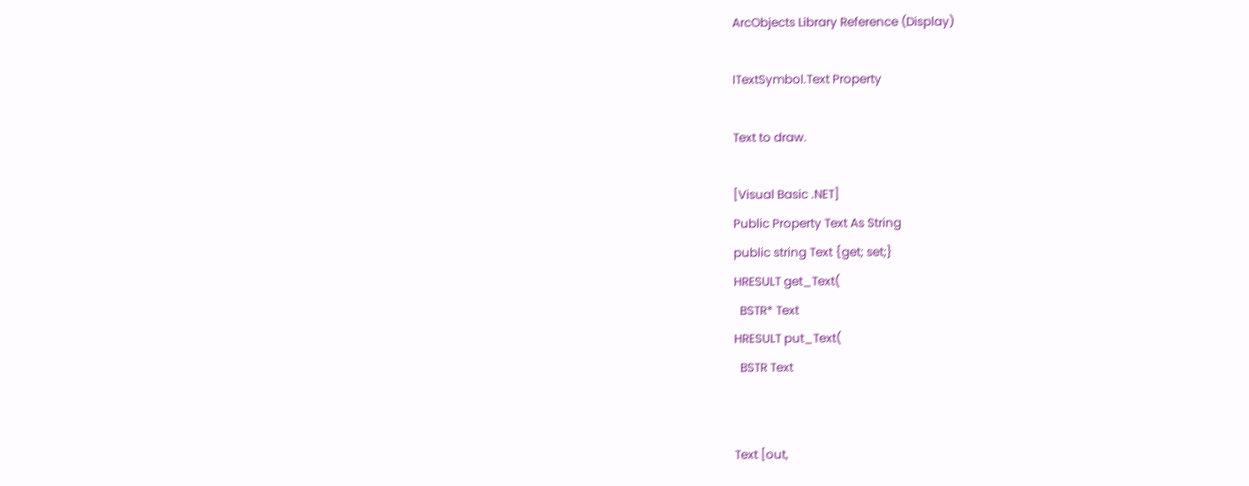ArcObjects Library Reference (Display)

ITextSymbol.Text Property

Text to draw.

[Visual Basic .NET]
Public Property Text As String
public string Text {get; set;}
HRESULT get_Text(
  BSTR* Text
HRESULT put_Text(
  BSTR Text


Text [out,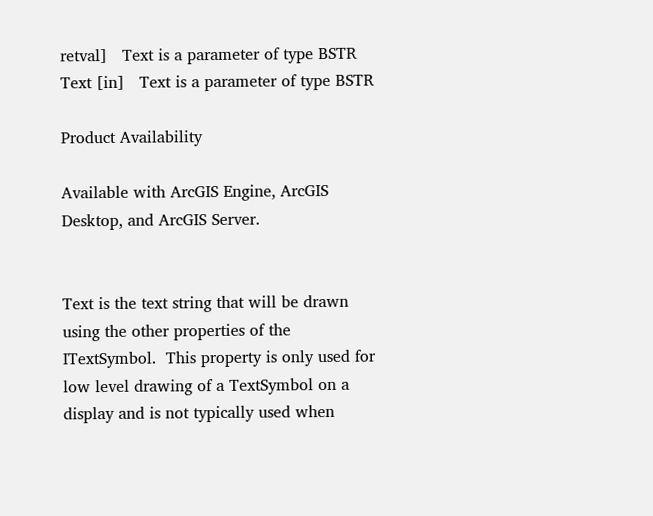retval]   Text is a parameter of type BSTR Text [in]   Text is a parameter of type BSTR

Product Availability

Available with ArcGIS Engine, ArcGIS Desktop, and ArcGIS Server.


Text is the text string that will be drawn using the other properties of the ITextSymbol.  This property is only used for low level drawing of a TextSymbol on a display and is not typically used when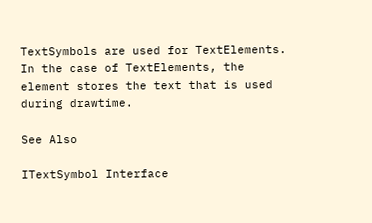TextSymbols are used for TextElements.  In the case of TextElements, the element stores the text that is used during drawtime.

See Also

ITextSymbol Interface